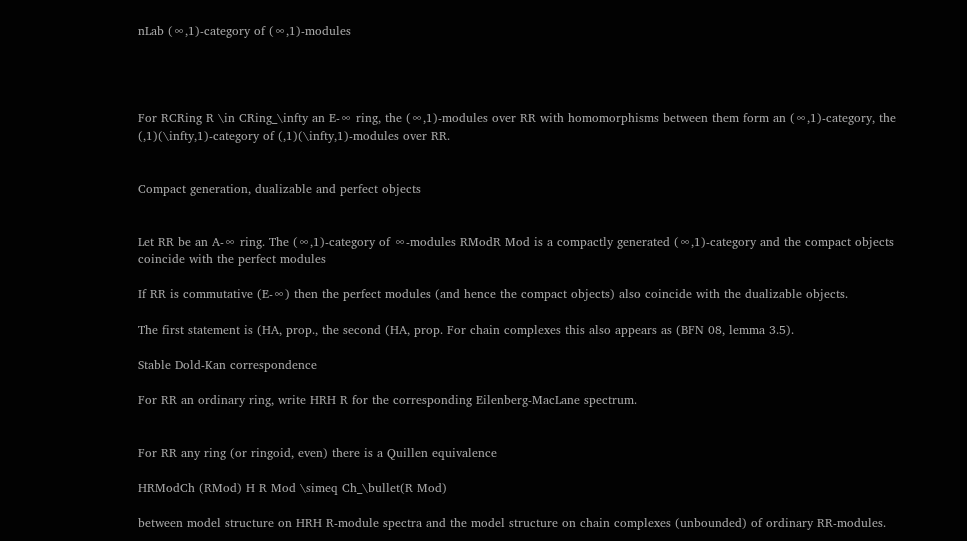nLab (∞,1)-category of (∞,1)-modules




For RCRing R \in CRing_\infty an E-∞ ring, the (∞,1)-modules over RR with homomorphisms between them form an (∞,1)-category, the (,1)(\infty,1)-category of (,1)(\infty,1)-modules over RR.


Compact generation, dualizable and perfect objects


Let RR be an A-∞ ring. The (∞,1)-category of ∞-modules RModR Mod is a compactly generated (∞,1)-category and the compact objects coincide with the perfect modules

If RR is commutative (E-∞) then the perfect modules (and hence the compact objects) also coincide with the dualizable objects.

The first statement is (HA, prop., the second (HA, prop. For chain complexes this also appears as (BFN 08, lemma 3.5).

Stable Dold-Kan correspondence

For RR an ordinary ring, write HRH R for the corresponding Eilenberg-MacLane spectrum.


For RR any ring (or ringoid, even) there is a Quillen equivalence

HRModCh (RMod) H R Mod \simeq Ch_\bullet(R Mod)

between model structure on HRH R-module spectra and the model structure on chain complexes (unbounded) of ordinary RR-modules.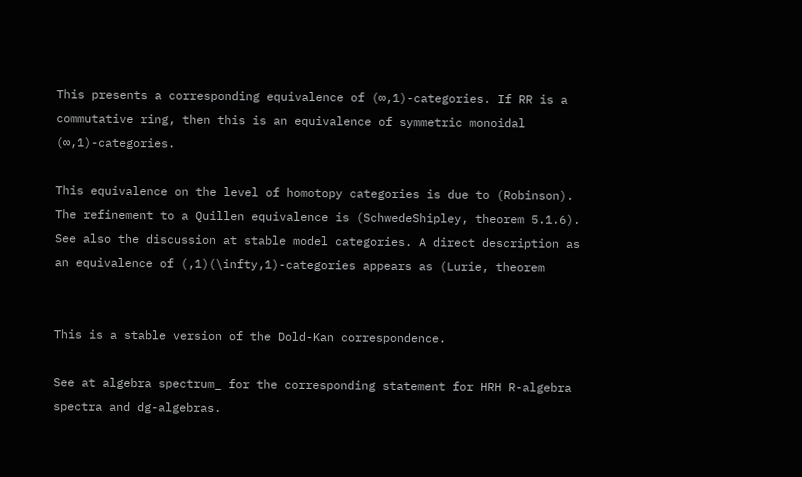This presents a corresponding equivalence of (∞,1)-categories. If RR is a commutative ring, then this is an equivalence of symmetric monoidal (∞,1)-categories.

This equivalence on the level of homotopy categories is due to (Robinson). The refinement to a Quillen equivalence is (SchwedeShipley, theorem 5.1.6). See also the discussion at stable model categories. A direct description as an equivalence of (,1)(\infty,1)-categories appears as (Lurie, theorem


This is a stable version of the Dold-Kan correspondence.

See at algebra spectrum_ for the corresponding statement for HRH R-algebra spectra and dg-algebras.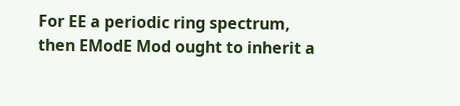For EE a periodic ring spectrum, then EModE Mod ought to inherit a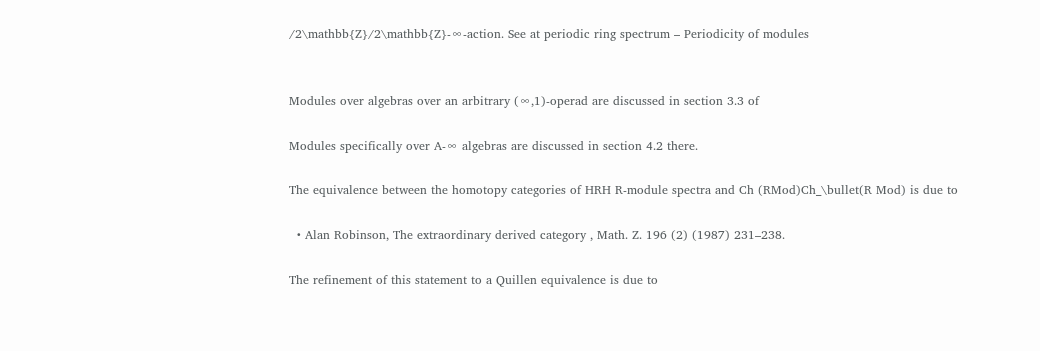/2\mathbb{Z}/2\mathbb{Z}-∞-action. See at periodic ring spectrum – Periodicity of modules


Modules over algebras over an arbitrary (∞,1)-operad are discussed in section 3.3 of

Modules specifically over A-∞ algebras are discussed in section 4.2 there.

The equivalence between the homotopy categories of HRH R-module spectra and Ch (RMod)Ch_\bullet(R Mod) is due to

  • Alan Robinson, The extraordinary derived category , Math. Z. 196 (2) (1987) 231–238.

The refinement of this statement to a Quillen equivalence is due to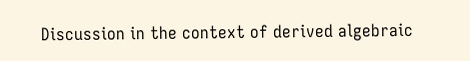Discussion in the context of derived algebraic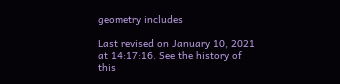geometry includes

Last revised on January 10, 2021 at 14:17:16. See the history of this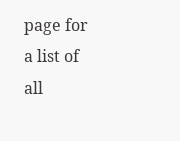page for a list of all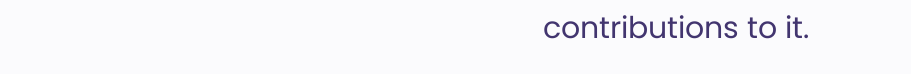contributions to it.